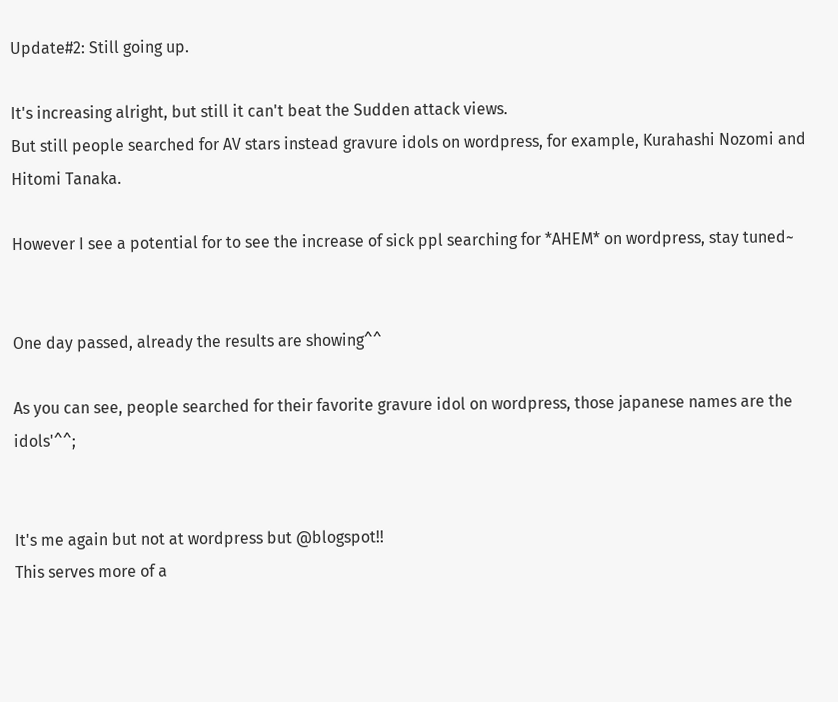Update#2: Still going up.

It's increasing alright, but still it can't beat the Sudden attack views.
But still people searched for AV stars instead gravure idols on wordpress, for example, Kurahashi Nozomi and Hitomi Tanaka.

However I see a potential for to see the increase of sick ppl searching for *AHEM* on wordpress, stay tuned~


One day passed, already the results are showing^^

As you can see, people searched for their favorite gravure idol on wordpress, those japanese names are the idols'^^;


It's me again but not at wordpress but @blogspot!!
This serves more of a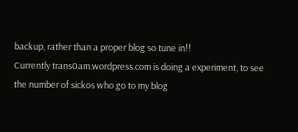backup, rather than a proper blog so tune in!!
Currently trans0am.wordpress.com is doing a experiment, to see the number of sickos who go to my blog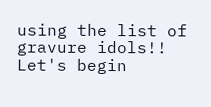using the list of gravure idols!!
Let's begin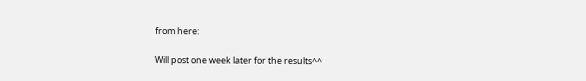from here:

Will post one week later for the results^^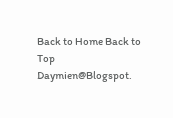Back to Home Back to Top Daymien@Blogspot.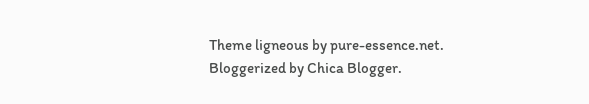Theme ligneous by pure-essence.net. Bloggerized by Chica Blogger.